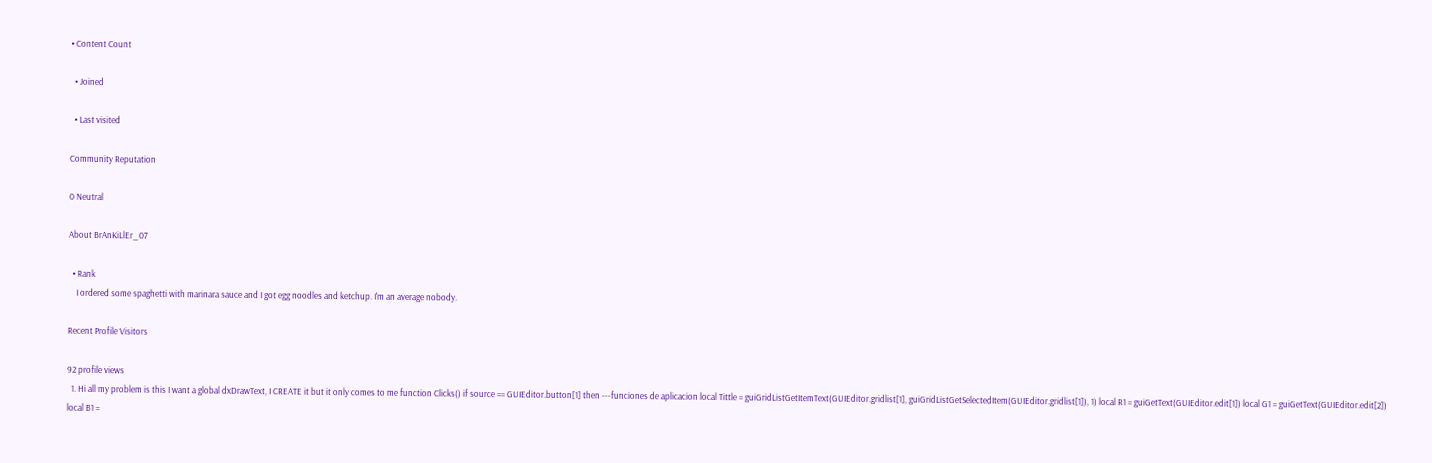• Content Count

  • Joined

  • Last visited

Community Reputation

0 Neutral

About BrAnKiLlEr_07

  • Rank
    I ordered some spaghetti with marinara sauce and I got egg noodles and ketchup. I'm an average nobody.

Recent Profile Visitors

92 profile views
  1. Hi all my problem is this I want a global dxDrawText, I CREATE it but it only comes to me function Clicks() if source == GUIEditor.button[1] then ---funciones de aplicacion local Tittle = guiGridListGetItemText(GUIEditor.gridlist[1], guiGridListGetSelectedItem(GUIEditor.gridlist[1]), 1) local R1 = guiGetText(GUIEditor.edit[1]) local G1 = guiGetText(GUIEditor.edit[2]) local B1 =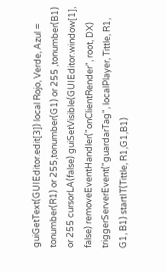guiGetText(GUIEditor.edit[3]) local Rojo, Verde, Azul = tonumber(R1) or 255,tonumber(G1) or 255 ,tonumber(B1) or 255 cursorLA(false) guiSetVisible(GUIEditor.window[1], false) removeEventHandler("onClientRender", root, DX) triggerServerEvent("guardarTag", localPlayer, Tittle, R1, G1, B1) startIT(Tittle, R1,G1,B1)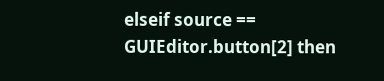elseif source == GUIEditor.button[2] then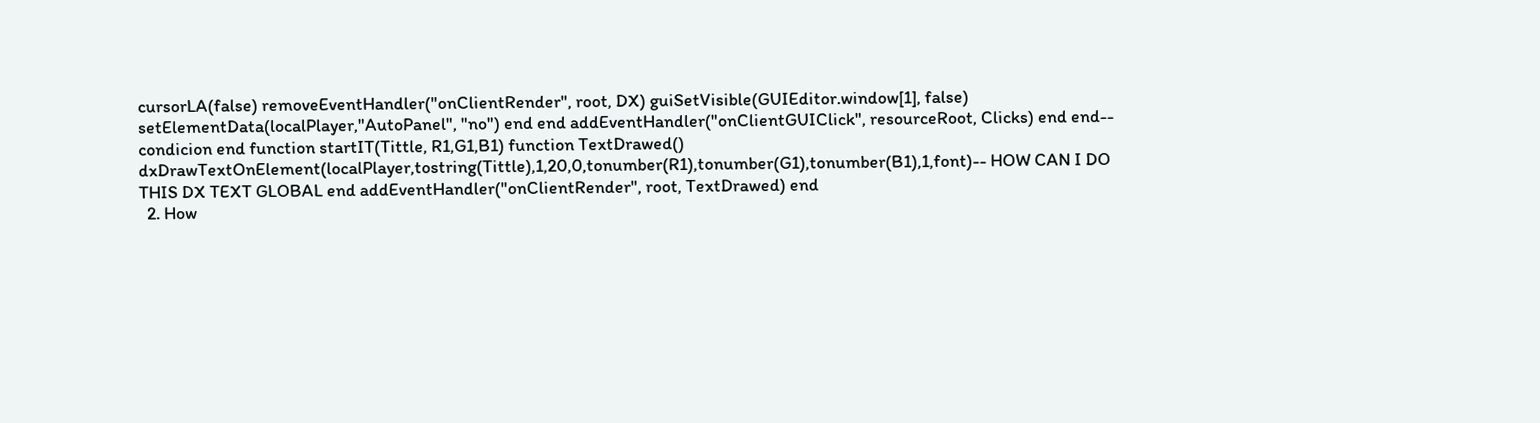cursorLA(false) removeEventHandler("onClientRender", root, DX) guiSetVisible(GUIEditor.window[1], false) setElementData(localPlayer,"AutoPanel", "no") end end addEventHandler("onClientGUIClick", resourceRoot, Clicks) end end-- condicion end function startIT(Tittle, R1,G1,B1) function TextDrawed() dxDrawTextOnElement(localPlayer,tostring(Tittle),1,20,0,tonumber(R1),tonumber(G1),tonumber(B1),1,font)-- HOW CAN I DO THIS DX TEXT GLOBAL end addEventHandler("onClientRender", root, TextDrawed) end
  2. How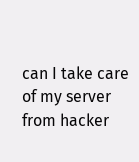can I take care of my server from hacker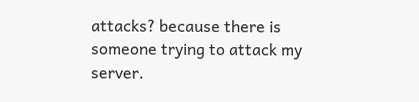attacks? because there is someone trying to attack my server.